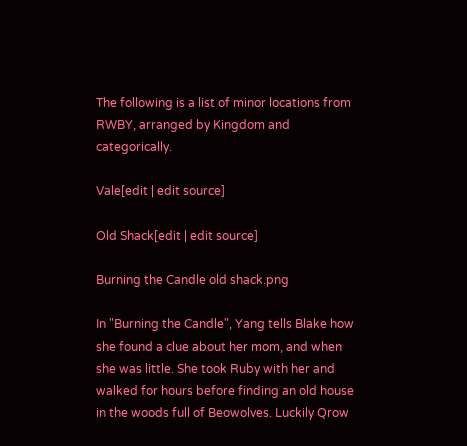The following is a list of minor locations from RWBY, arranged by Kingdom and categorically.

Vale[edit | edit source]

Old Shack[edit | edit source]

Burning the Candle old shack.png

In "Burning the Candle", Yang tells Blake how she found a clue about her mom, and when she was little. She took Ruby with her and walked for hours before finding an old house in the woods full of Beowolves. Luckily Qrow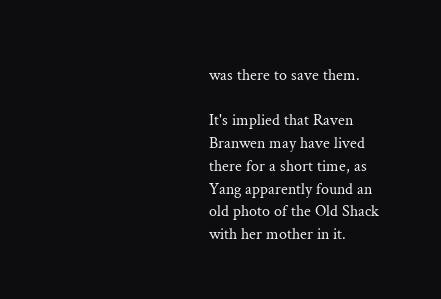was there to save them.

It's implied that Raven Branwen may have lived there for a short time, as Yang apparently found an old photo of the Old Shack with her mother in it.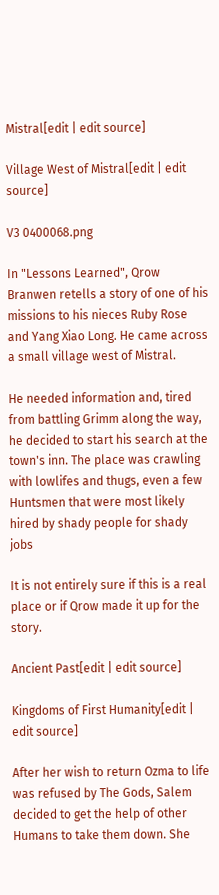Mistral[edit | edit source]

Village West of Mistral[edit | edit source]

V3 0400068.png

In "Lessons Learned", Qrow Branwen retells a story of one of his missions to his nieces Ruby Rose and Yang Xiao Long. He came across a small village west of Mistral.

He needed information and, tired from battling Grimm along the way, he decided to start his search at the town's inn. The place was crawling with lowlifes and thugs, even a few Huntsmen that were most likely hired by shady people for shady jobs

It is not entirely sure if this is a real place or if Qrow made it up for the story.

Ancient Past[edit | edit source]

Kingdoms of First Humanity[edit | edit source]

After her wish to return Ozma to life was refused by The Gods, Salem decided to get the help of other Humans to take them down. She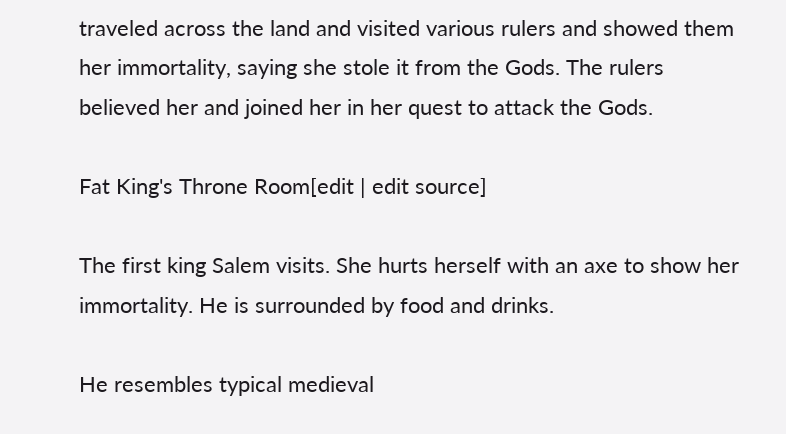traveled across the land and visited various rulers and showed them her immortality, saying she stole it from the Gods. The rulers believed her and joined her in her quest to attack the Gods.

Fat King's Throne Room[edit | edit source]

The first king Salem visits. She hurts herself with an axe to show her immortality. He is surrounded by food and drinks.

He resembles typical medieval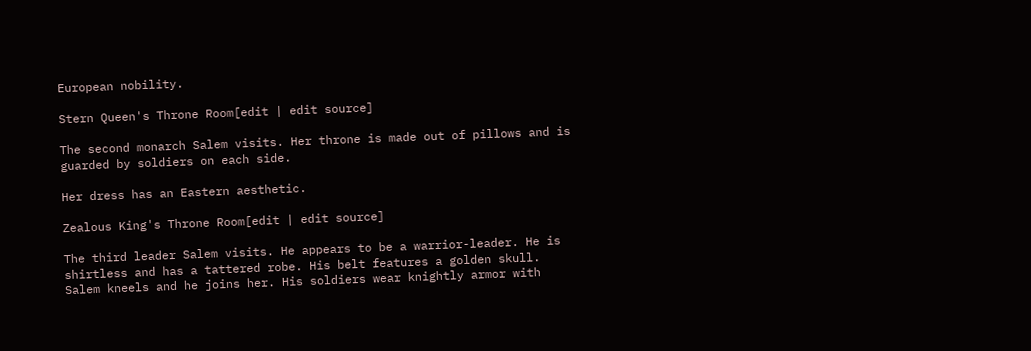European nobility.

Stern Queen's Throne Room[edit | edit source]

The second monarch Salem visits. Her throne is made out of pillows and is guarded by soldiers on each side.

Her dress has an Eastern aesthetic.

Zealous King's Throne Room[edit | edit source]

The third leader Salem visits. He appears to be a warrior-leader. He is shirtless and has a tattered robe. His belt features a golden skull. Salem kneels and he joins her. His soldiers wear knightly armor with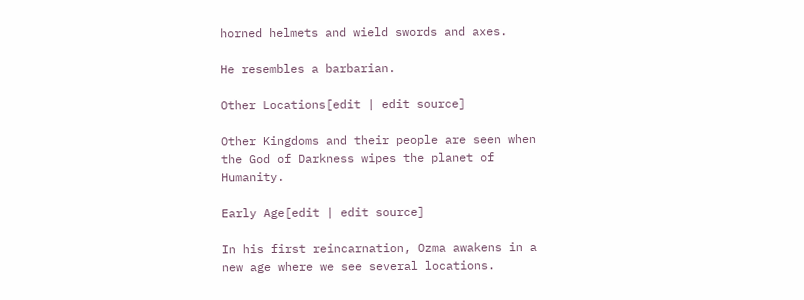horned helmets and wield swords and axes.

He resembles a barbarian.

Other Locations[edit | edit source]

Other Kingdoms and their people are seen when the God of Darkness wipes the planet of Humanity.

Early Age[edit | edit source]

In his first reincarnation, Ozma awakens in a new age where we see several locations.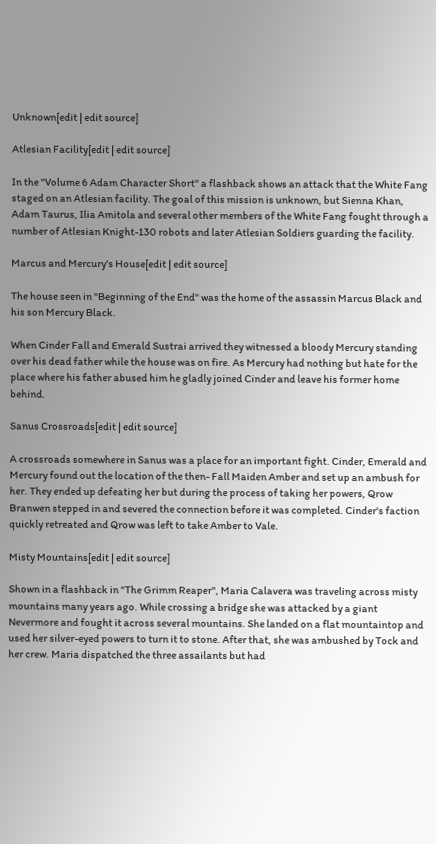Unknown[edit | edit source]

Atlesian Facility[edit | edit source]

In the "Volume 6 Adam Character Short" a flashback shows an attack that the White Fang staged on an Atlesian facility. The goal of this mission is unknown, but Sienna Khan, Adam Taurus, Ilia Amitola and several other members of the White Fang fought through a number of Atlesian Knight-130 robots and later Atlesian Soldiers guarding the facility.

Marcus and Mercury's House[edit | edit source]

The house seen in "Beginning of the End" was the home of the assassin Marcus Black and his son Mercury Black.

When Cinder Fall and Emerald Sustrai arrived they witnessed a bloody Mercury standing over his dead father while the house was on fire. As Mercury had nothing but hate for the place where his father abused him he gladly joined Cinder and leave his former home behind.

Sanus Crossroads[edit | edit source]

A crossroads somewhere in Sanus was a place for an important fight. Cinder, Emerald and Mercury found out the location of the then- Fall Maiden Amber and set up an ambush for her. They ended up defeating her but during the process of taking her powers, Qrow Branwen stepped in and severed the connection before it was completed. Cinder's faction quickly retreated and Qrow was left to take Amber to Vale.

Misty Mountains[edit | edit source]

Shown in a flashback in "The Grimm Reaper", Maria Calavera was traveling across misty mountains many years ago. While crossing a bridge she was attacked by a giant Nevermore and fought it across several mountains. She landed on a flat mountaintop and used her silver-eyed powers to turn it to stone. After that, she was ambushed by Tock and her crew. Maria dispatched the three assailants but had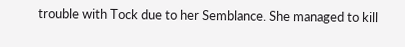trouble with Tock due to her Semblance. She managed to kill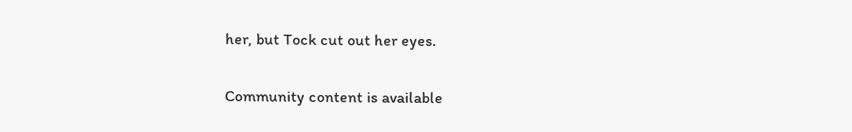her, but Tock cut out her eyes.

Community content is available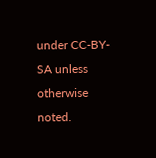under CC-BY-SA unless otherwise noted.